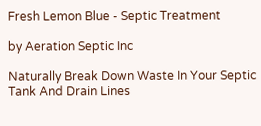Fresh Lemon Blue - Septic Treatment

by Aeration Septic Inc

Naturally Break Down Waste In Your Septic Tank And Drain Lines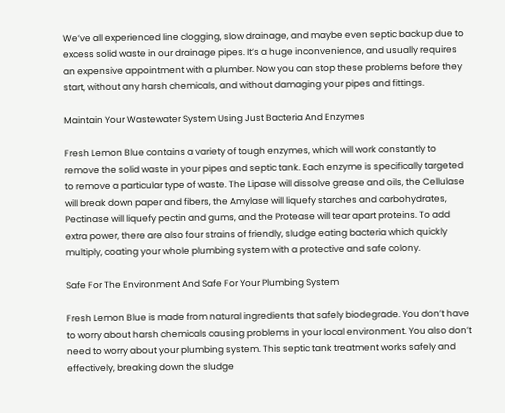We’ve all experienced line clogging, slow drainage, and maybe even septic backup due to excess solid waste in our drainage pipes. It’s a huge inconvenience, and usually requires an expensive appointment with a plumber. Now you can stop these problems before they start, without any harsh chemicals, and without damaging your pipes and fittings.

Maintain Your Wastewater System Using Just Bacteria And Enzymes

Fresh Lemon Blue contains a variety of tough enzymes, which will work constantly to remove the solid waste in your pipes and septic tank. Each enzyme is specifically targeted to remove a particular type of waste. The Lipase will dissolve grease and oils, the Cellulase will break down paper and fibers, the Amylase will liquefy starches and carbohydrates, Pectinase will liquefy pectin and gums, and the Protease will tear apart proteins. To add extra power, there are also four strains of friendly, sludge eating bacteria which quickly multiply, coating your whole plumbing system with a protective and safe colony.

Safe For The Environment And Safe For Your Plumbing System

Fresh Lemon Blue is made from natural ingredients that safely biodegrade. You don’t have to worry about harsh chemicals causing problems in your local environment. You also don’t need to worry about your plumbing system. This septic tank treatment works safely and effectively, breaking down the sludge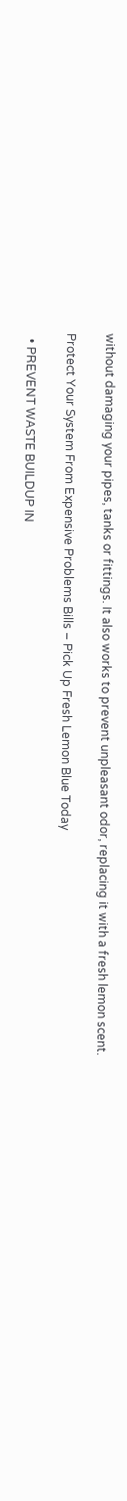without damaging your pipes, tanks or fittings. It also works to prevent unpleasant odor, replacing it with a fresh lemon scent.

Protect Your System From Expensive Problems Bills – Pick Up Fresh Lemon Blue Today

  • PREVENT WASTE BUILDUP IN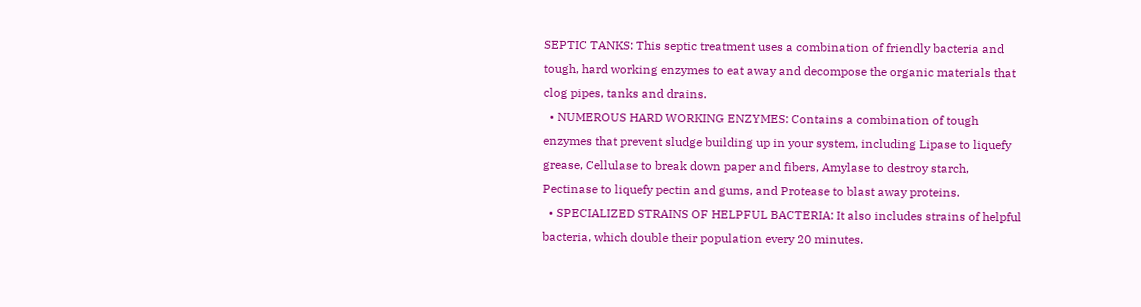SEPTIC TANKS: This septic treatment uses a combination of friendly bacteria and tough, hard working enzymes to eat away and decompose the organic materials that clog pipes, tanks and drains.
  • NUMEROUS HARD WORKING ENZYMES: Contains a combination of tough enzymes that prevent sludge building up in your system, including Lipase to liquefy grease, Cellulase to break down paper and fibers, Amylase to destroy starch, Pectinase to liquefy pectin and gums, and Protease to blast away proteins.
  • SPECIALIZED STRAINS OF HELPFUL BACTERIA: It also includes strains of helpful bacteria, which double their population every 20 minutes.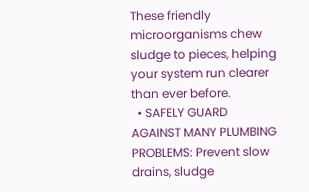These friendly microorganisms chew sludge to pieces, helping your system run clearer than ever before.
  • SAFELY GUARD AGAINST MANY PLUMBING PROBLEMS: Prevent slow drains, sludge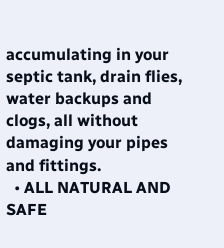accumulating in your septic tank, drain flies, water backups and clogs, all without damaging your pipes and fittings.
  • ALL NATURAL AND SAFE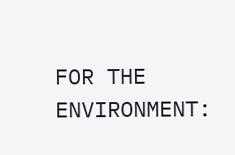FOR THE ENVIRONMENT: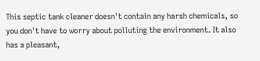This septic tank cleaner doesn't contain any harsh chemicals, so you don't have to worry about polluting the environment. It also has a pleasant,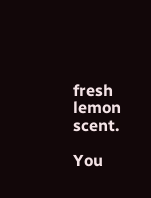fresh lemon scent.

You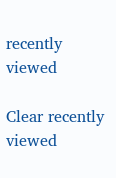recently viewed

Clear recently viewed